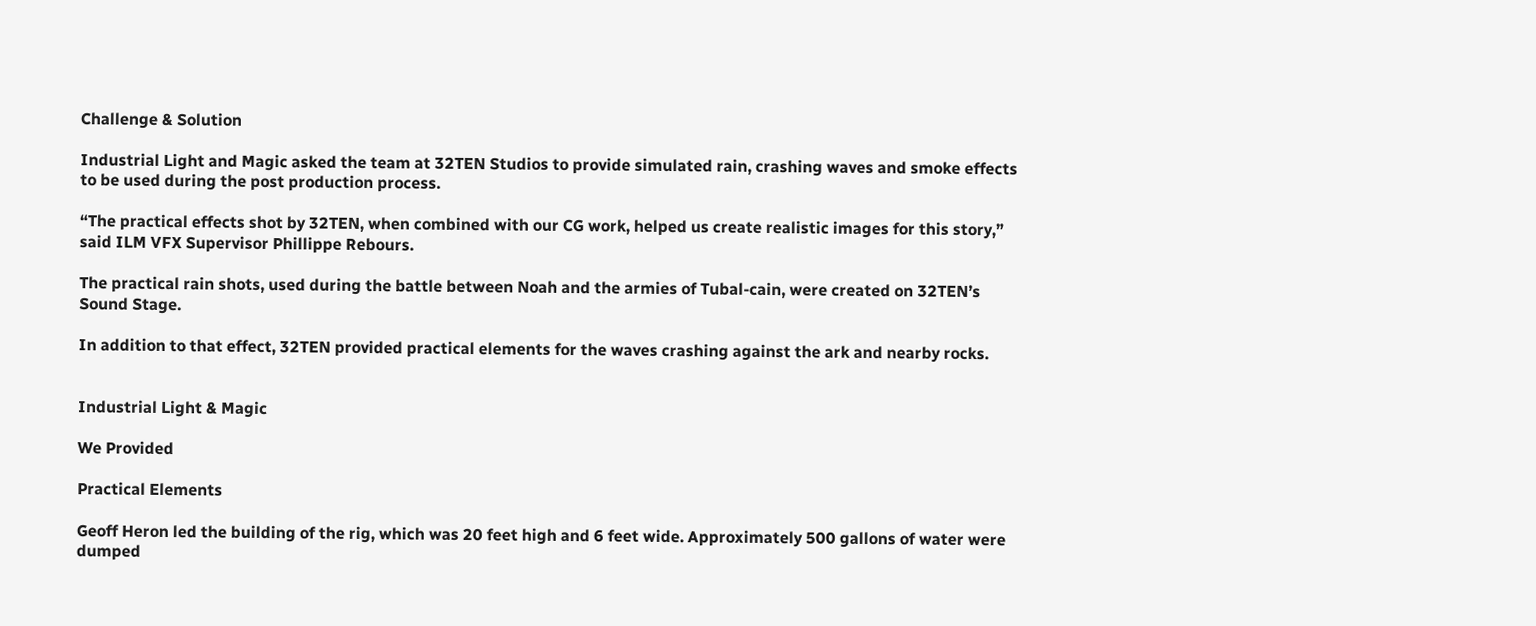Challenge & Solution

Industrial Light and Magic asked the team at 32TEN Studios to provide simulated rain, crashing waves and smoke effects to be used during the post production process.

“The practical effects shot by 32TEN, when combined with our CG work, helped us create realistic images for this story,” said ILM VFX Supervisor Phillippe Rebours.

The practical rain shots, used during the battle between Noah and the armies of Tubal-cain, were created on 32TEN’s Sound Stage.

In addition to that effect, 32TEN provided practical elements for the waves crashing against the ark and nearby rocks.


Industrial Light & Magic

We Provided

Practical Elements

Geoff Heron led the building of the rig, which was 20 feet high and 6 feet wide. Approximately 500 gallons of water were dumped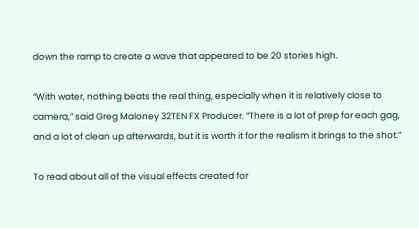down the ramp to create a wave that appeared to be 20 stories high.

“With water, nothing beats the real thing, especially when it is relatively close to camera,” said Greg Maloney 32TEN FX Producer. “There is a lot of prep for each gag, and a lot of clean up afterwards, but it is worth it for the realism it brings to the shot.”

To read about all of the visual effects created for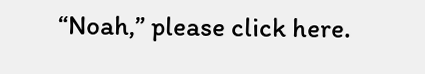“Noah,” please click here.